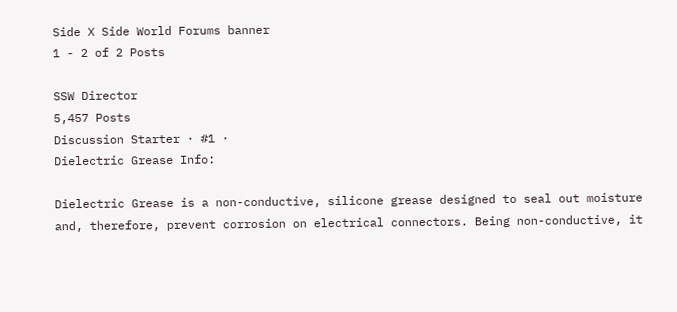Side X Side World Forums banner
1 - 2 of 2 Posts

SSW Director
5,457 Posts
Discussion Starter · #1 ·
Dielectric Grease Info:

Dielectric Grease is a non-conductive, silicone grease designed to seal out moisture and, therefore, prevent corrosion on electrical connectors. Being non-conductive, it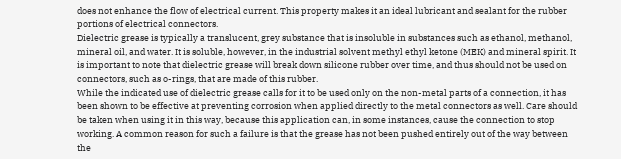does not enhance the flow of electrical current. This property makes it an ideal lubricant and sealant for the rubber portions of electrical connectors.
Dielectric grease is typically a translucent, grey substance that is insoluble in substances such as ethanol, methanol, mineral oil, and water. It is soluble, however, in the industrial solvent methyl ethyl ketone (MEK) and mineral spirit. It is important to note that dielectric grease will break down silicone rubber over time, and thus should not be used on connectors, such as o-rings, that are made of this rubber.
While the indicated use of dielectric grease calls for it to be used only on the non-metal parts of a connection, it has been shown to be effective at preventing corrosion when applied directly to the metal connectors as well. Care should be taken when using it in this way, because this application can, in some instances, cause the connection to stop working. A common reason for such a failure is that the grease has not been pushed entirely out of the way between the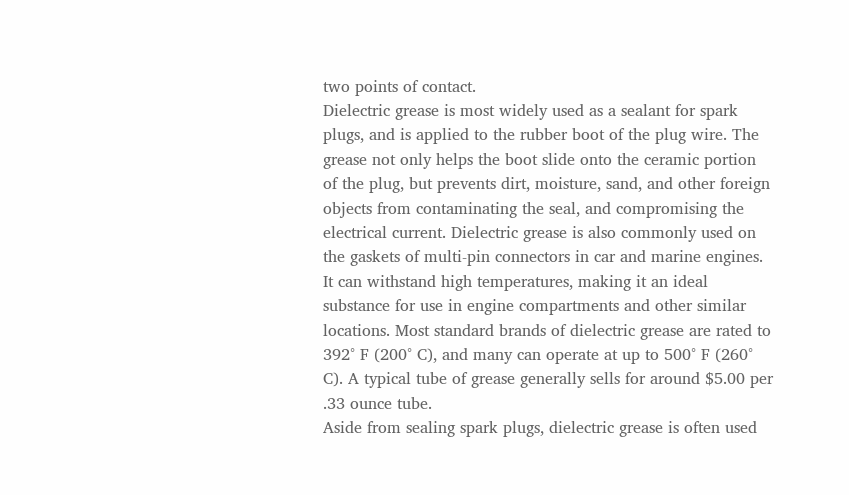two points of contact.
Dielectric grease is most widely used as a sealant for spark plugs, and is applied to the rubber boot of the plug wire. The grease not only helps the boot slide onto the ceramic portion of the plug, but prevents dirt, moisture, sand, and other foreign objects from contaminating the seal, and compromising the electrical current. Dielectric grease is also commonly used on the gaskets of multi-pin connectors in car and marine engines.
It can withstand high temperatures, making it an ideal substance for use in engine compartments and other similar locations. Most standard brands of dielectric grease are rated to 392° F (200° C), and many can operate at up to 500° F (260° C). A typical tube of grease generally sells for around $5.00 per .33 ounce tube.
Aside from sealing spark plugs, dielectric grease is often used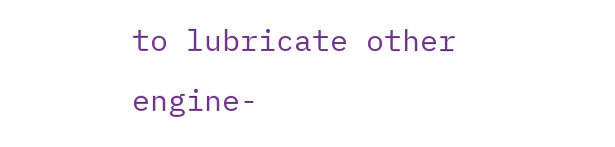to lubricate other engine-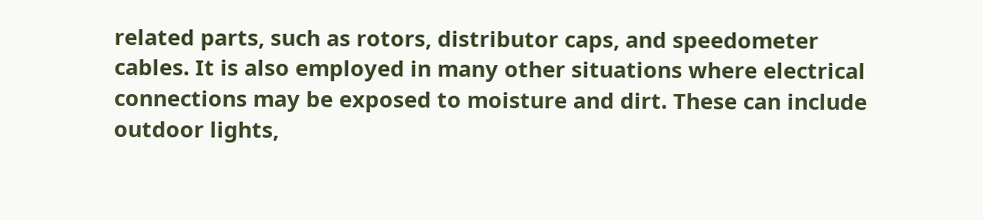related parts, such as rotors, distributor caps, and speedometer cables. It is also employed in many other situations where electrical connections may be exposed to moisture and dirt. These can include outdoor lights,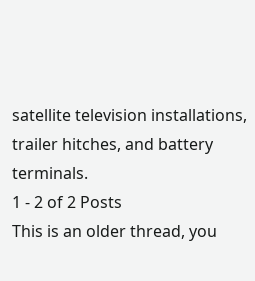satellite television installations, trailer hitches, and battery terminals.
1 - 2 of 2 Posts
This is an older thread, you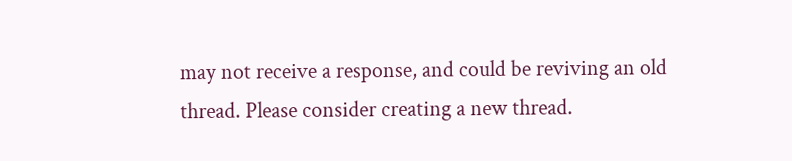may not receive a response, and could be reviving an old thread. Please consider creating a new thread.